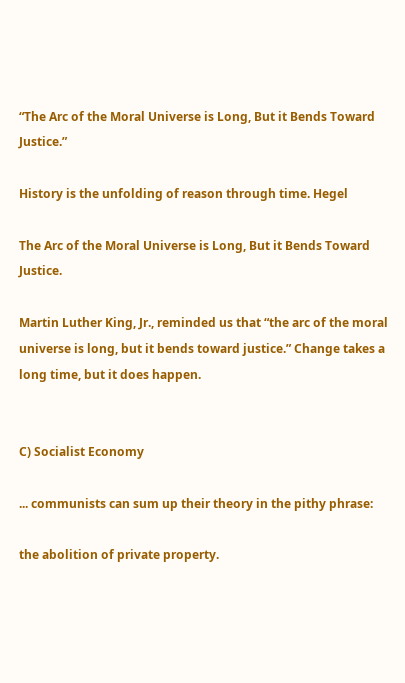“The Arc of the Moral Universe is Long, But it Bends Toward Justice.”

History is the unfolding of reason through time. Hegel

The Arc of the Moral Universe is Long, But it Bends Toward Justice.

Martin Luther King, Jr., reminded us that “the arc of the moral universe is long, but it bends toward justice.” Change takes a long time, but it does happen.


C) Socialist Economy

... communists can sum up their theory in the pithy phrase:

the abolition of private property.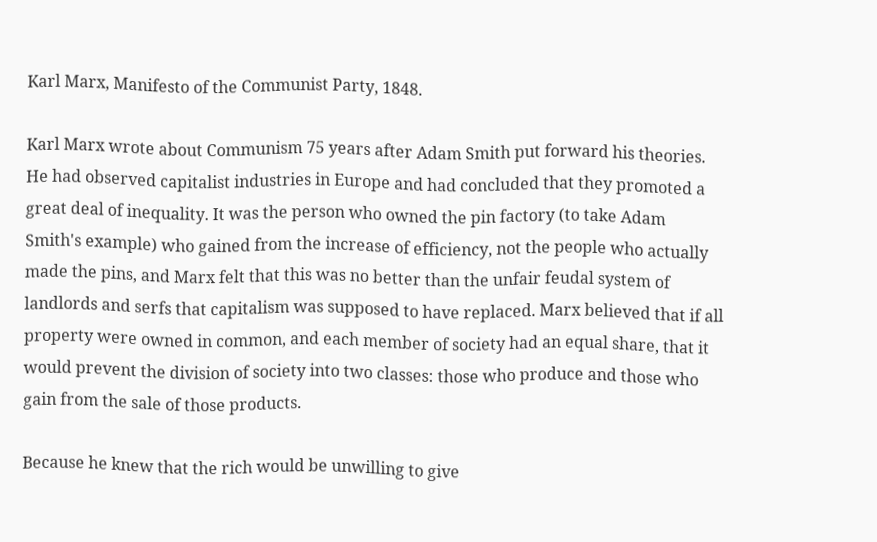Karl Marx, Manifesto of the Communist Party, 1848.

Karl Marx wrote about Communism 75 years after Adam Smith put forward his theories. He had observed capitalist industries in Europe and had concluded that they promoted a great deal of inequality. It was the person who owned the pin factory (to take Adam Smith's example) who gained from the increase of efficiency, not the people who actually made the pins, and Marx felt that this was no better than the unfair feudal system of landlords and serfs that capitalism was supposed to have replaced. Marx believed that if all property were owned in common, and each member of society had an equal share, that it would prevent the division of society into two classes: those who produce and those who gain from the sale of those products.

Because he knew that the rich would be unwilling to give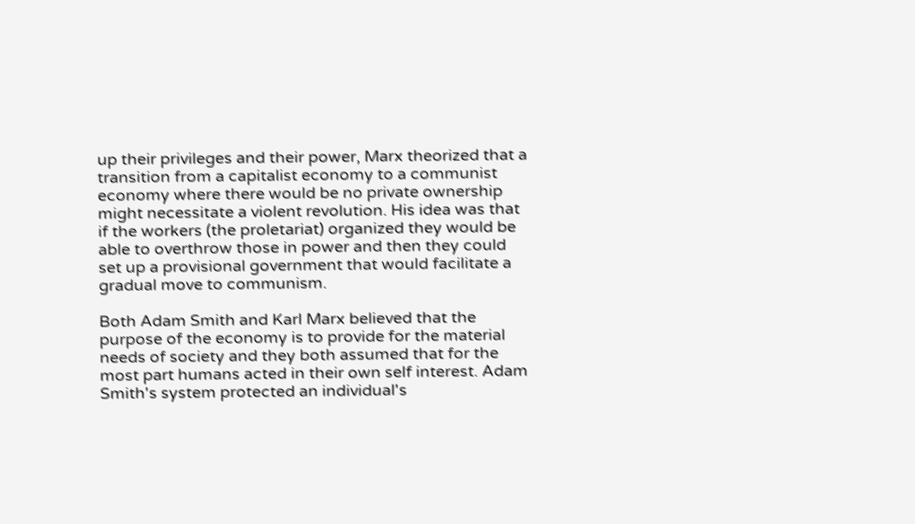up their privileges and their power, Marx theorized that a transition from a capitalist economy to a communist economy where there would be no private ownership might necessitate a violent revolution. His idea was that if the workers (the proletariat) organized they would be able to overthrow those in power and then they could set up a provisional government that would facilitate a gradual move to communism.

Both Adam Smith and Karl Marx believed that the purpose of the economy is to provide for the material needs of society and they both assumed that for the most part humans acted in their own self interest. Adam Smith's system protected an individual's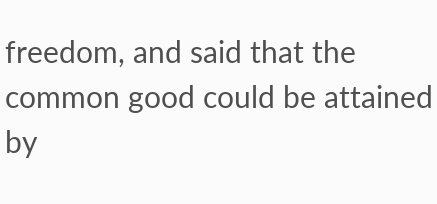freedom, and said that the common good could be attained by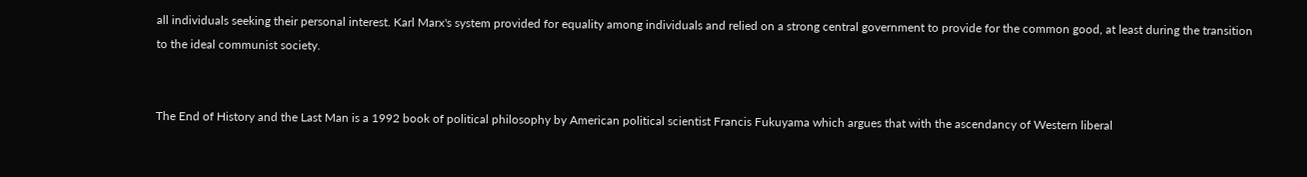all individuals seeking their personal interest. Karl Marx's system provided for equality among individuals and relied on a strong central government to provide for the common good, at least during the transition to the ideal communist society.


The End of History and the Last Man is a 1992 book of political philosophy by American political scientist Francis Fukuyama which argues that with the ascendancy of Western liberal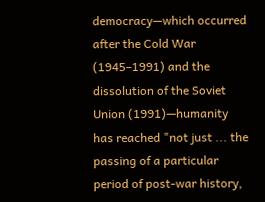democracy—which occurred after the Cold War (1945–1991) and the dissolution of the Soviet Union (1991)—humanity has reached "not just ... the passing of a particular period of post-war history,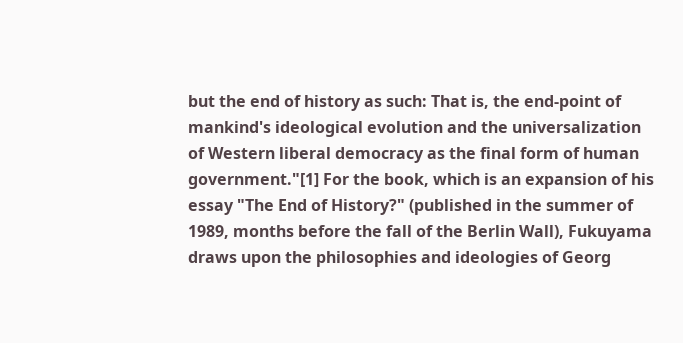but the end of history as such: That is, the end-point of mankind's ideological evolution and the universalization of Western liberal democracy as the final form of human government."[1] For the book, which is an expansion of his essay "The End of History?" (published in the summer of 1989, months before the fall of the Berlin Wall), Fukuyama draws upon the philosophies and ideologies of Georg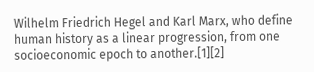Wilhelm Friedrich Hegel and Karl Marx, who define human history as a linear progression, from one socioeconomic epoch to another.[1][2]